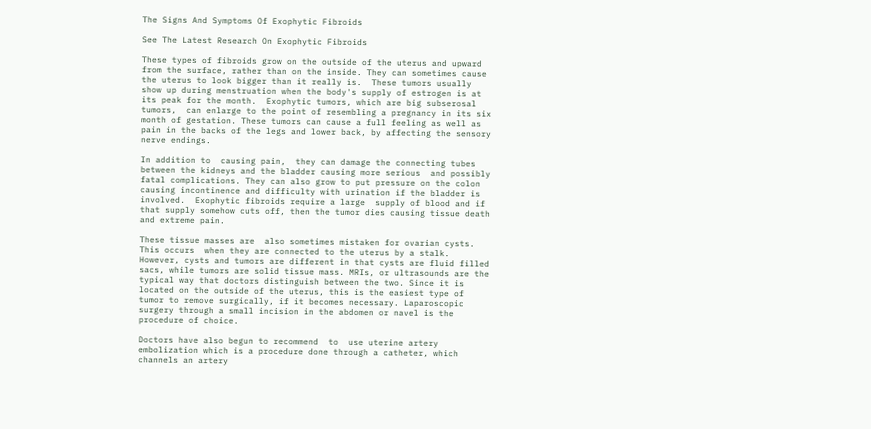The Signs And Symptoms Of Exophytic Fibroids

See The Latest Research On Exophytic Fibroids

These types of fibroids grow on the outside of the uterus and upward from the surface, rather than on the inside. They can sometimes cause the uterus to look bigger than it really is.  These tumors usually show up during menstruation when the body's supply of estrogen is at its peak for the month.  Exophytic tumors, which are big subserosal tumors,  can enlarge to the point of resembling a pregnancy in its six month of gestation. These tumors can cause a full feeling as well as pain in the backs of the legs and lower back, by affecting the sensory nerve endings.

In addition to  causing pain,  they can damage the connecting tubes between the kidneys and the bladder causing more serious  and possibly fatal complications. They can also grow to put pressure on the colon causing incontinence and difficulty with urination if the bladder is involved.  Exophytic fibroids require a large  supply of blood and if that supply somehow cuts off, then the tumor dies causing tissue death and extreme pain.

These tissue masses are  also sometimes mistaken for ovarian cysts. This occurs  when they are connected to the uterus by a stalk.  However, cysts and tumors are different in that cysts are fluid filled sacs, while tumors are solid tissue mass. MRIs, or ultrasounds are the typical way that doctors distinguish between the two. Since it is located on the outside of the uterus, this is the easiest type of tumor to remove surgically, if it becomes necessary. Laparoscopic surgery through a small incision in the abdomen or navel is the procedure of choice.

Doctors have also begun to recommend  to  use uterine artery embolization which is a procedure done through a catheter, which channels an artery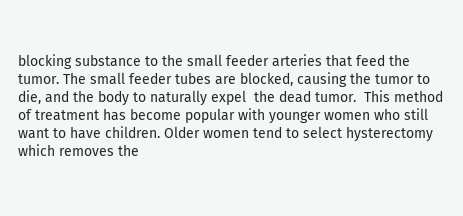blocking substance to the small feeder arteries that feed the tumor. The small feeder tubes are blocked, causing the tumor to die, and the body to naturally expel  the dead tumor.  This method of treatment has become popular with younger women who still want to have children. Older women tend to select hysterectomy which removes the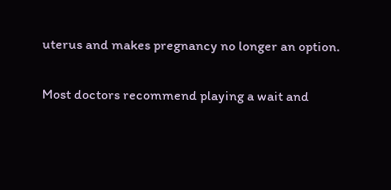uterus and makes pregnancy no longer an option.

Most doctors recommend playing a wait and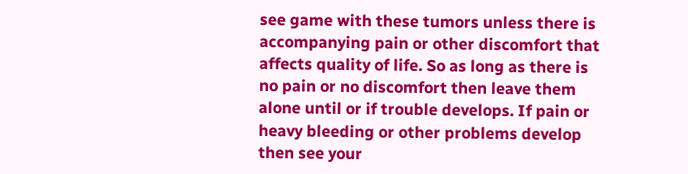see game with these tumors unless there is accompanying pain or other discomfort that affects quality of life. So as long as there is no pain or no discomfort then leave them alone until or if trouble develops. If pain or heavy bleeding or other problems develop then see your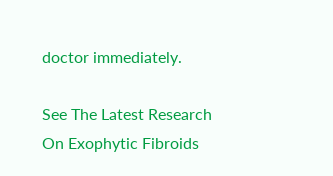doctor immediately.

See The Latest Research On Exophytic Fibroids